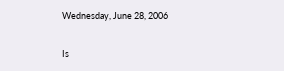Wednesday, June 28, 2006

Is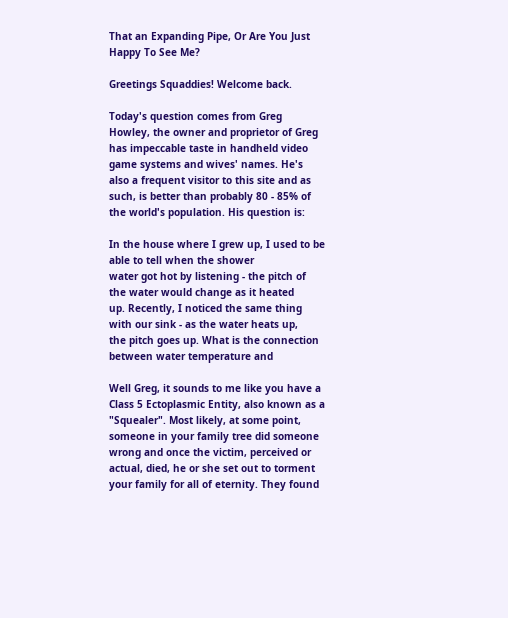That an Expanding Pipe, Or Are You Just Happy To See Me?

Greetings Squaddies! Welcome back.

Today's question comes from Greg Howley, the owner and proprietor of Greg has impeccable taste in handheld video game systems and wives' names. He's also a frequent visitor to this site and as such, is better than probably 80 - 85% of the world's population. His question is:

In the house where I grew up, I used to be able to tell when the shower
water got hot by listening - the pitch of the water would change as it heated
up. Recently, I noticed the same thing with our sink - as the water heats up,
the pitch goes up. What is the connection between water temperature and

Well Greg, it sounds to me like you have a Class 5 Ectoplasmic Entity, also known as a "Squealer". Most likely, at some point, someone in your family tree did someone wrong and once the victim, perceived or actual, died, he or she set out to torment your family for all of eternity. They found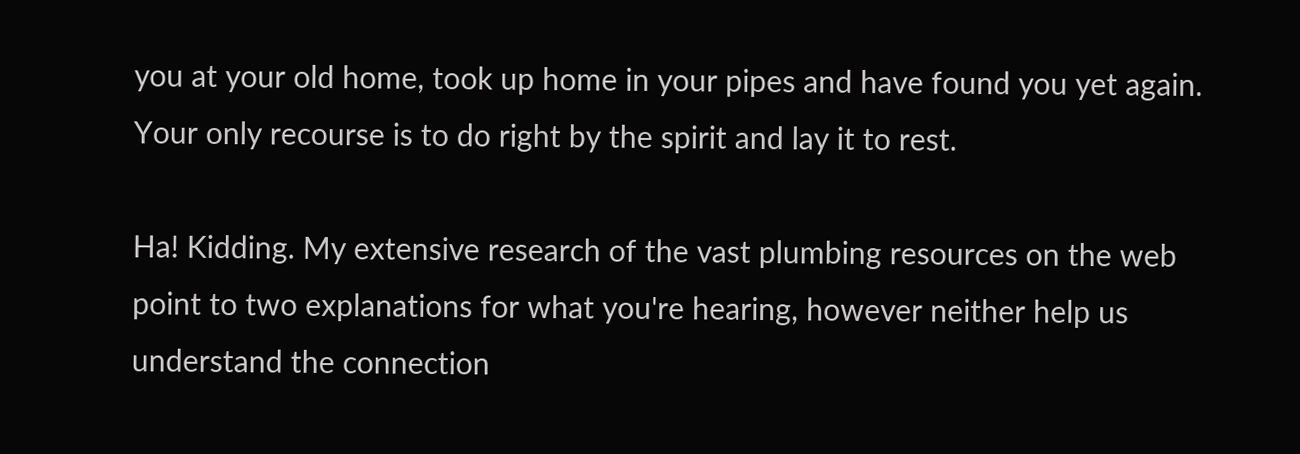you at your old home, took up home in your pipes and have found you yet again. Your only recourse is to do right by the spirit and lay it to rest.

Ha! Kidding. My extensive research of the vast plumbing resources on the web point to two explanations for what you're hearing, however neither help us understand the connection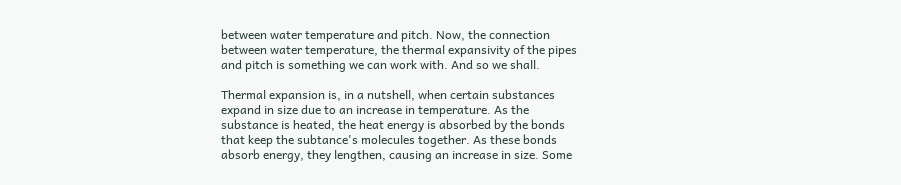between water temperature and pitch. Now, the connection between water temperature, the thermal expansivity of the pipes and pitch is something we can work with. And so we shall.

Thermal expansion is, in a nutshell, when certain substances expand in size due to an increase in temperature. As the substance is heated, the heat energy is absorbed by the bonds that keep the subtance's molecules together. As these bonds absorb energy, they lengthen, causing an increase in size. Some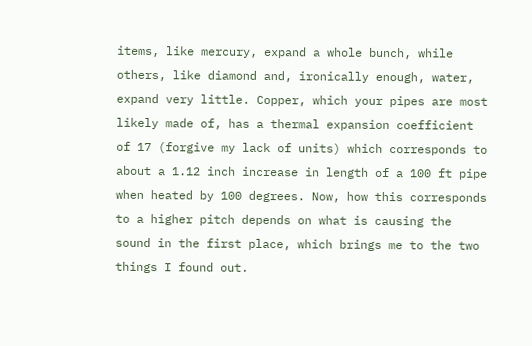items, like mercury, expand a whole bunch, while others, like diamond and, ironically enough, water, expand very little. Copper, which your pipes are most likely made of, has a thermal expansion coefficient of 17 (forgive my lack of units) which corresponds to about a 1.12 inch increase in length of a 100 ft pipe when heated by 100 degrees. Now, how this corresponds to a higher pitch depends on what is causing the sound in the first place, which brings me to the two things I found out.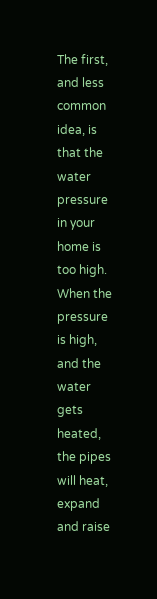The first, and less common idea, is that the water pressure in your home is too high. When the pressure is high, and the water gets heated, the pipes will heat, expand and raise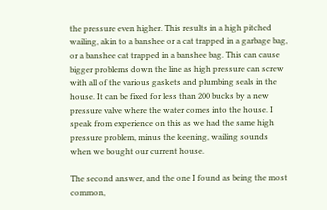the pressure even higher. This results in a high pitched wailing, akin to a banshee or a cat trapped in a garbage bag, or a banshee cat trapped in a banshee bag. This can cause bigger problems down the line as high pressure can screw with all of the various gaskets and plumbing seals in the house. It can be fixed for less than 200 bucks by a new pressure valve where the water comes into the house. I speak from experience on this as we had the same high pressure problem, minus the keening, wailing sounds when we bought our current house.

The second answer, and the one I found as being the most common,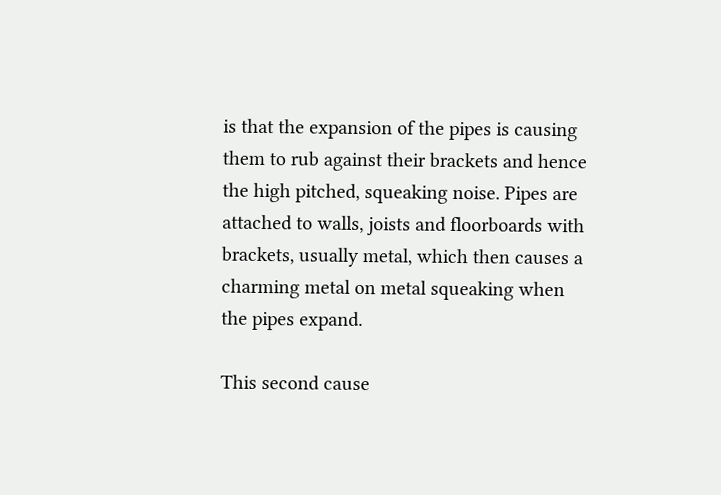is that the expansion of the pipes is causing them to rub against their brackets and hence the high pitched, squeaking noise. Pipes are attached to walls, joists and floorboards with brackets, usually metal, which then causes a charming metal on metal squeaking when the pipes expand.

This second cause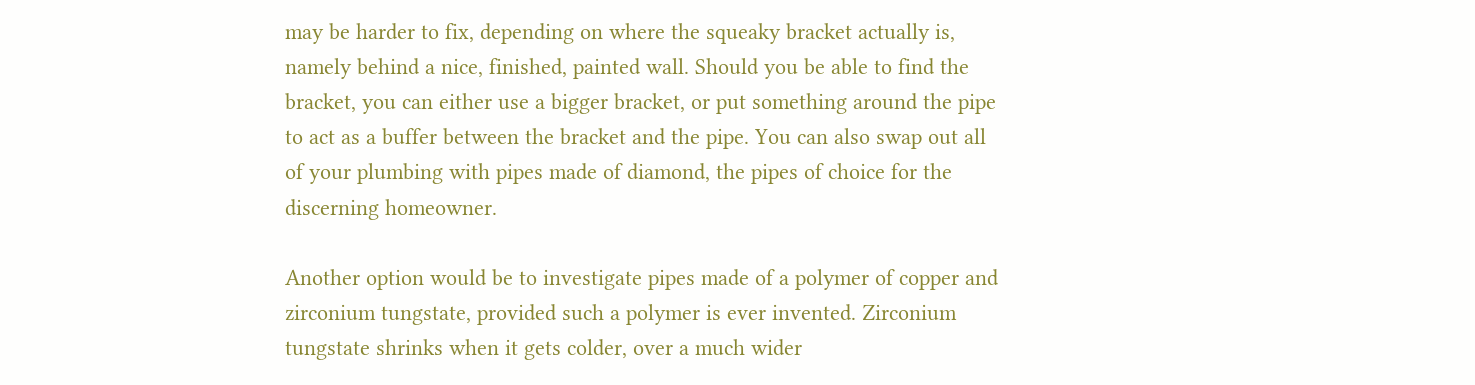may be harder to fix, depending on where the squeaky bracket actually is, namely behind a nice, finished, painted wall. Should you be able to find the bracket, you can either use a bigger bracket, or put something around the pipe to act as a buffer between the bracket and the pipe. You can also swap out all of your plumbing with pipes made of diamond, the pipes of choice for the discerning homeowner.

Another option would be to investigate pipes made of a polymer of copper and zirconium tungstate, provided such a polymer is ever invented. Zirconium tungstate shrinks when it gets colder, over a much wider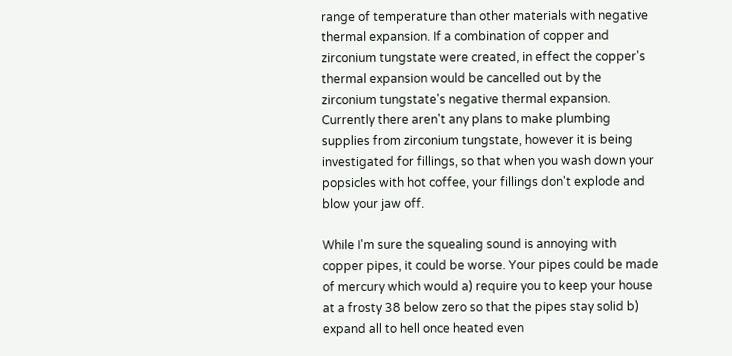range of temperature than other materials with negative thermal expansion. If a combination of copper and zirconium tungstate were created, in effect the copper's thermal expansion would be cancelled out by the zirconium tungstate's negative thermal expansion. Currently there aren't any plans to make plumbing supplies from zirconium tungstate, however it is being investigated for fillings, so that when you wash down your popsicles with hot coffee, your fillings don't explode and blow your jaw off.

While I'm sure the squealing sound is annoying with copper pipes, it could be worse. Your pipes could be made of mercury which would a) require you to keep your house at a frosty 38 below zero so that the pipes stay solid b) expand all to hell once heated even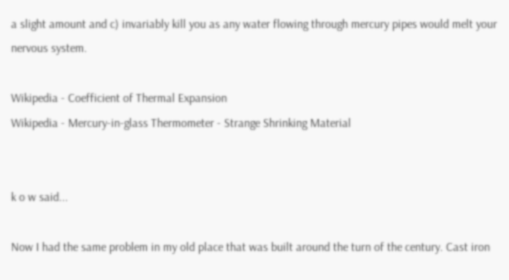a slight amount and c) invariably kill you as any water flowing through mercury pipes would melt your nervous system.

Wikipedia - Coefficient of Thermal Expansion
Wikipedia - Mercury-in-glass Thermometer - Strange Shrinking Material


k o w said...

Now I had the same problem in my old place that was built around the turn of the century. Cast iron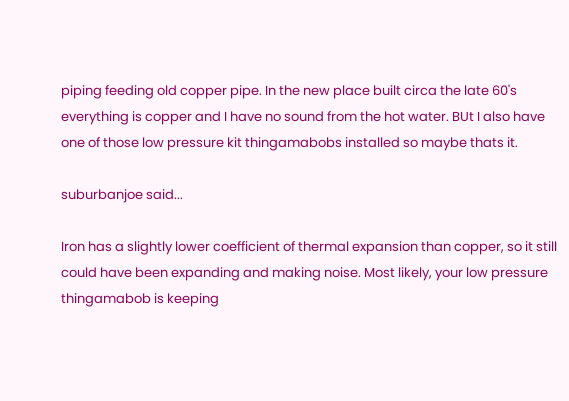piping feeding old copper pipe. In the new place built circa the late 60's everything is copper and I have no sound from the hot water. BUt I also have one of those low pressure kit thingamabobs installed so maybe thats it.

suburbanjoe said...

Iron has a slightly lower coefficient of thermal expansion than copper, so it still could have been expanding and making noise. Most likely, your low pressure thingamabob is keeping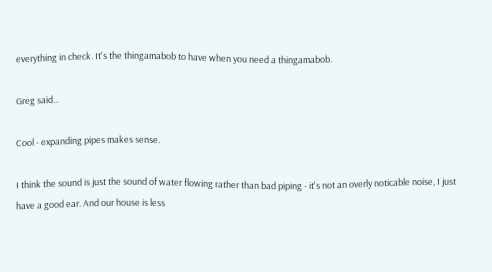everything in check. It's the thingamabob to have when you need a thingamabob.

Greg said...

Cool - expanding pipes makes sense.

I think the sound is just the sound of water flowing rather than bad piping - it's not an overly noticable noise, I just have a good ear. And our house is less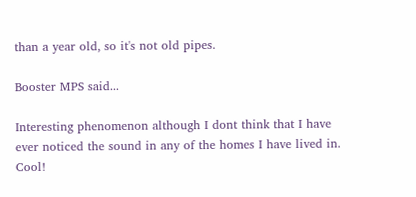than a year old, so it's not old pipes.

Booster MPS said...

Interesting phenomenon although I dont think that I have ever noticed the sound in any of the homes I have lived in. Cool!